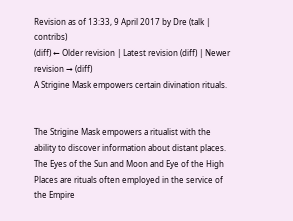Revision as of 13:33, 9 April 2017 by Dre (talk | contribs)
(diff) ← Older revision | Latest revision (diff) | Newer revision → (diff)
A Strigine Mask empowers certain divination rituals.


The Strigine Mask empowers a ritualist with the ability to discover information about distant places. The Eyes of the Sun and Moon and Eye of the High Places are rituals often employed in the service of the Empire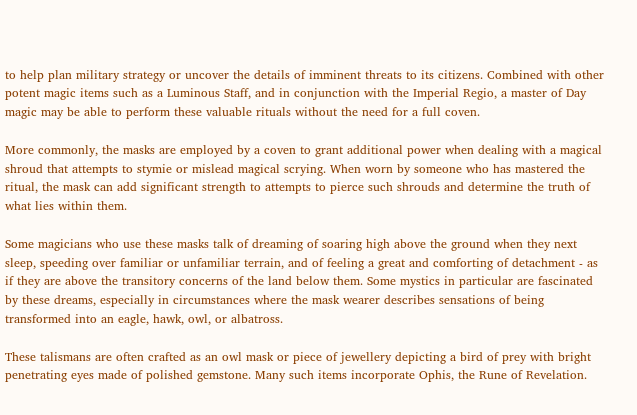to help plan military strategy or uncover the details of imminent threats to its citizens. Combined with other potent magic items such as a Luminous Staff, and in conjunction with the Imperial Regio, a master of Day magic may be able to perform these valuable rituals without the need for a full coven.

More commonly, the masks are employed by a coven to grant additional power when dealing with a magical shroud that attempts to stymie or mislead magical scrying. When worn by someone who has mastered the ritual, the mask can add significant strength to attempts to pierce such shrouds and determine the truth of what lies within them.

Some magicians who use these masks talk of dreaming of soaring high above the ground when they next sleep, speeding over familiar or unfamiliar terrain, and of feeling a great and comforting of detachment - as if they are above the transitory concerns of the land below them. Some mystics in particular are fascinated by these dreams, especially in circumstances where the mask wearer describes sensations of being transformed into an eagle, hawk, owl, or albatross.

These talismans are often crafted as an owl mask or piece of jewellery depicting a bird of prey with bright penetrating eyes made of polished gemstone. Many such items incorporate Ophis, the Rune of Revelation.